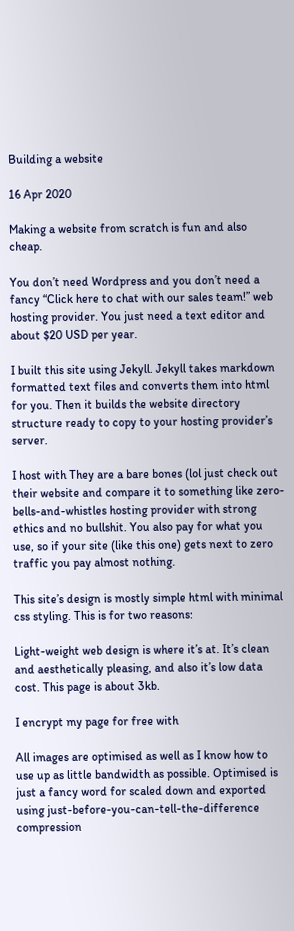Building a website

16 Apr 2020

Making a website from scratch is fun and also cheap.

You don’t need Wordpress and you don’t need a fancy “Click here to chat with our sales team!” web hosting provider. You just need a text editor and about $20 USD per year.

I built this site using Jekyll. Jekyll takes markdown formatted text files and converts them into html for you. Then it builds the website directory structure ready to copy to your hosting provider’s server.

I host with They are a bare bones (lol just check out their website and compare it to something like zero-bells-and-whistles hosting provider with strong ethics and no bullshit. You also pay for what you use, so if your site (like this one) gets next to zero traffic you pay almost nothing.

This site’s design is mostly simple html with minimal css styling. This is for two reasons:

Light-weight web design is where it’s at. It’s clean and aesthetically pleasing, and also it’s low data cost. This page is about 3kb.

I encrypt my page for free with

All images are optimised as well as I know how to use up as little bandwidth as possible. Optimised is just a fancy word for scaled down and exported using just-before-you-can-tell-the-difference compression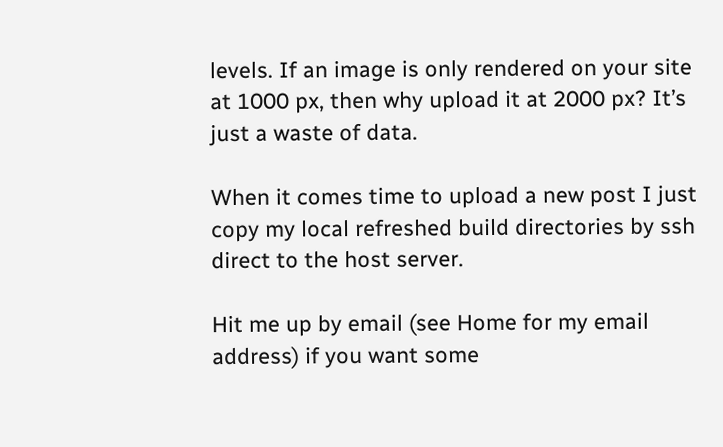levels. If an image is only rendered on your site at 1000 px, then why upload it at 2000 px? It’s just a waste of data.

When it comes time to upload a new post I just copy my local refreshed build directories by ssh direct to the host server.

Hit me up by email (see Home for my email address) if you want some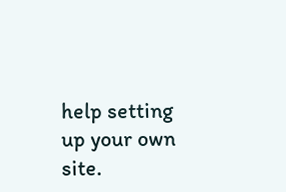help setting up your own site.